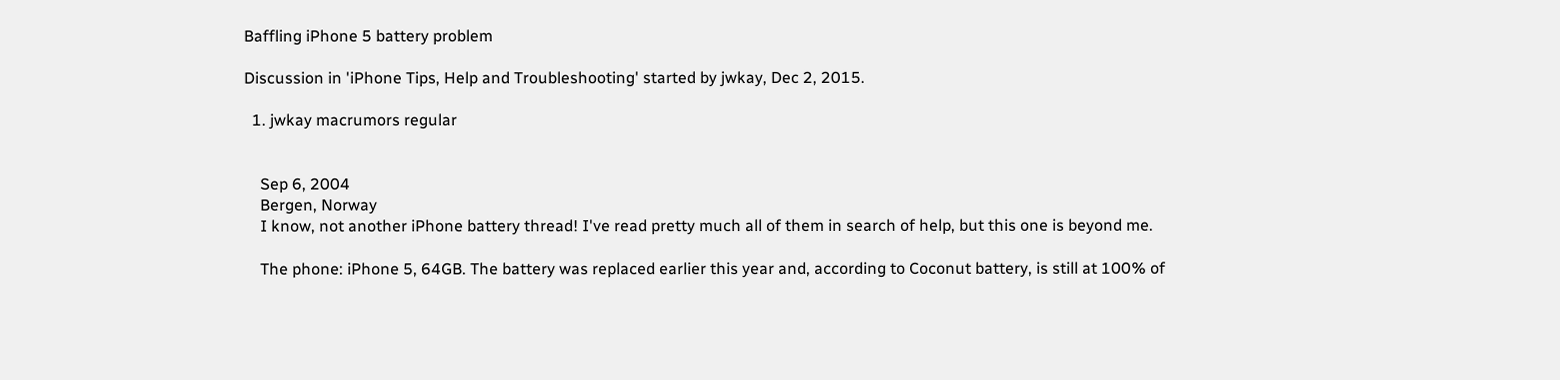Baffling iPhone 5 battery problem

Discussion in 'iPhone Tips, Help and Troubleshooting' started by jwkay, Dec 2, 2015.

  1. jwkay macrumors regular


    Sep 6, 2004
    Bergen, Norway
    I know, not another iPhone battery thread! I've read pretty much all of them in search of help, but this one is beyond me.

    The phone: iPhone 5, 64GB. The battery was replaced earlier this year and, according to Coconut battery, is still at 100% of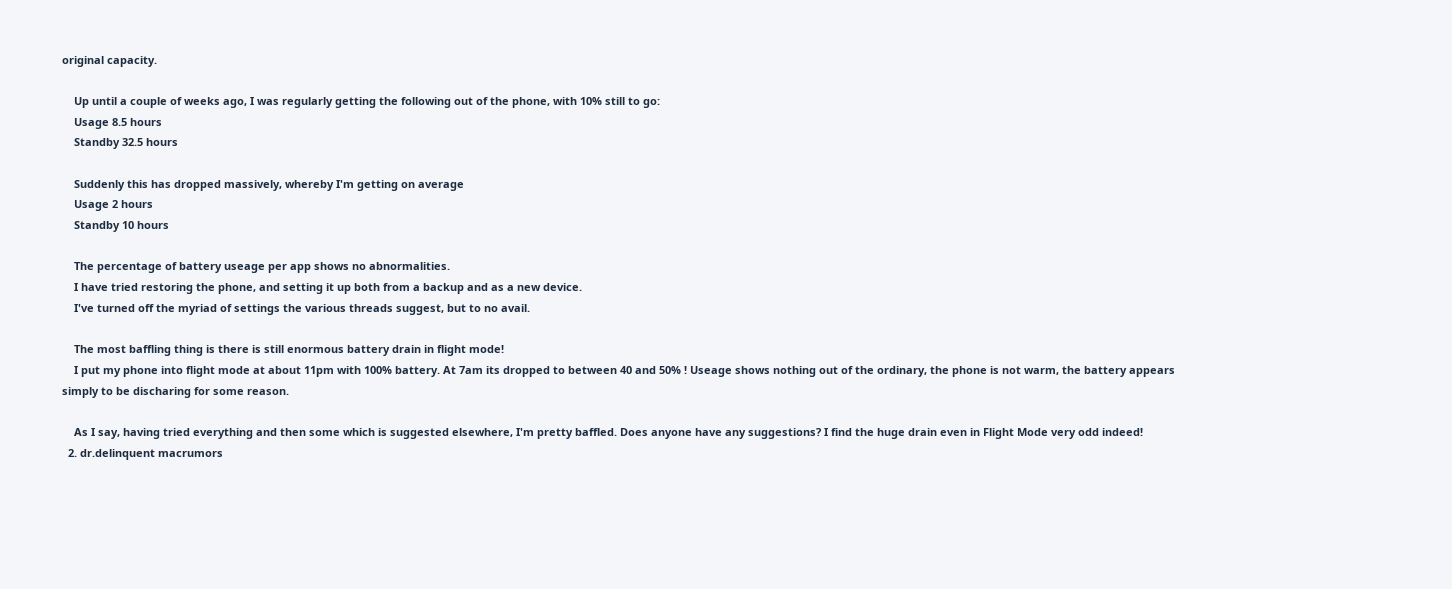original capacity.

    Up until a couple of weeks ago, I was regularly getting the following out of the phone, with 10% still to go:
    Usage 8.5 hours
    Standby 32.5 hours

    Suddenly this has dropped massively, whereby I'm getting on average
    Usage 2 hours
    Standby 10 hours

    The percentage of battery useage per app shows no abnormalities.
    I have tried restoring the phone, and setting it up both from a backup and as a new device.
    I've turned off the myriad of settings the various threads suggest, but to no avail.

    The most baffling thing is there is still enormous battery drain in flight mode!
    I put my phone into flight mode at about 11pm with 100% battery. At 7am its dropped to between 40 and 50% ! Useage shows nothing out of the ordinary, the phone is not warm, the battery appears simply to be discharing for some reason.

    As I say, having tried everything and then some which is suggested elsewhere, I'm pretty baffled. Does anyone have any suggestions? I find the huge drain even in Flight Mode very odd indeed!
  2. dr.delinquent macrumors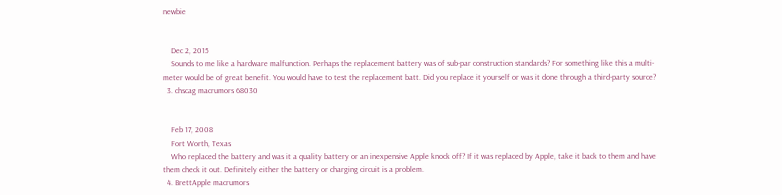newbie


    Dec 2, 2015
    Sounds to me like a hardware malfunction. Perhaps the replacement battery was of sub-par construction standards? For something like this a multi-meter would be of great benefit. You would have to test the replacement batt. Did you replace it yourself or was it done through a third-party source?
  3. chscag macrumors 68030


    Feb 17, 2008
    Fort Worth, Texas
    Who replaced the battery and was it a quality battery or an inexpensive Apple knock off? If it was replaced by Apple, take it back to them and have them check it out. Definitely either the battery or charging circuit is a problem.
  4. BrettApple macrumors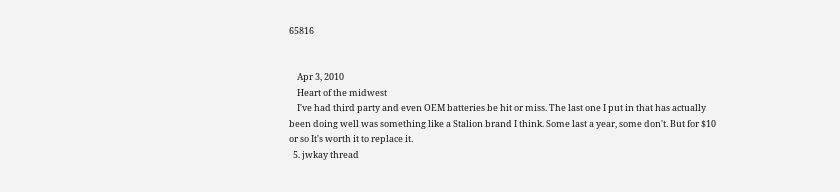65816


    Apr 3, 2010
    Heart of the midwest
    I've had third party and even OEM batteries be hit or miss. The last one I put in that has actually been doing well was something like a Stalion brand I think. Some last a year, some don't. But for $10 or so It's worth it to replace it.
  5. jwkay thread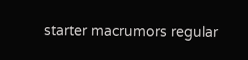starter macrumors regular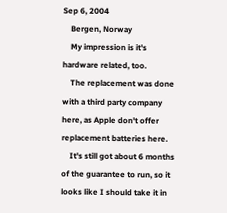Sep 6, 2004
    Bergen, Norway
    My impression is it's hardware related, too.
    The replacement was done with a third party company here, as Apple don't offer replacement batteries here.
    It's still got about 6 months of the guarantee to run, so it looks like I should take it in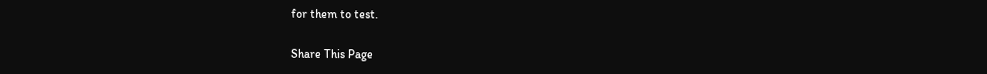for them to test.

Share This Page